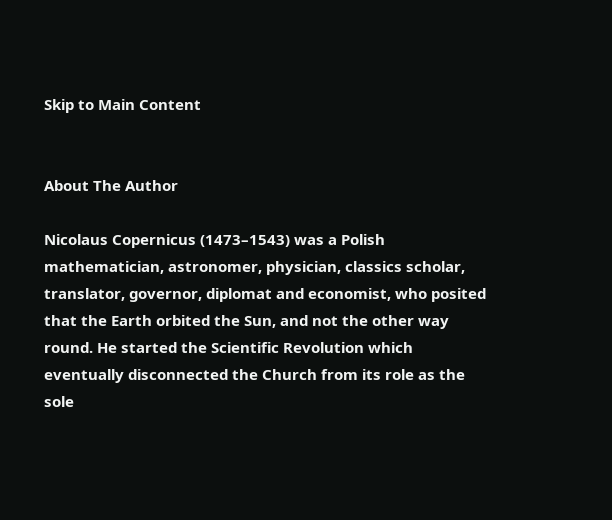Skip to Main Content


About The Author

Nicolaus Copernicus (1473–1543) was a Polish mathematician, astronomer, physician, classics scholar, translator, governor, diplomat and economist, who posited that the Earth orbited the Sun, and not the other way round. He started the Scientific Revolution which eventually disconnected the Church from its role as the sole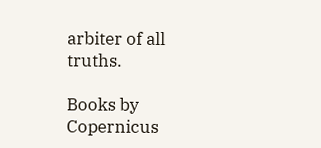arbiter of all truths.

Books by Copernicus